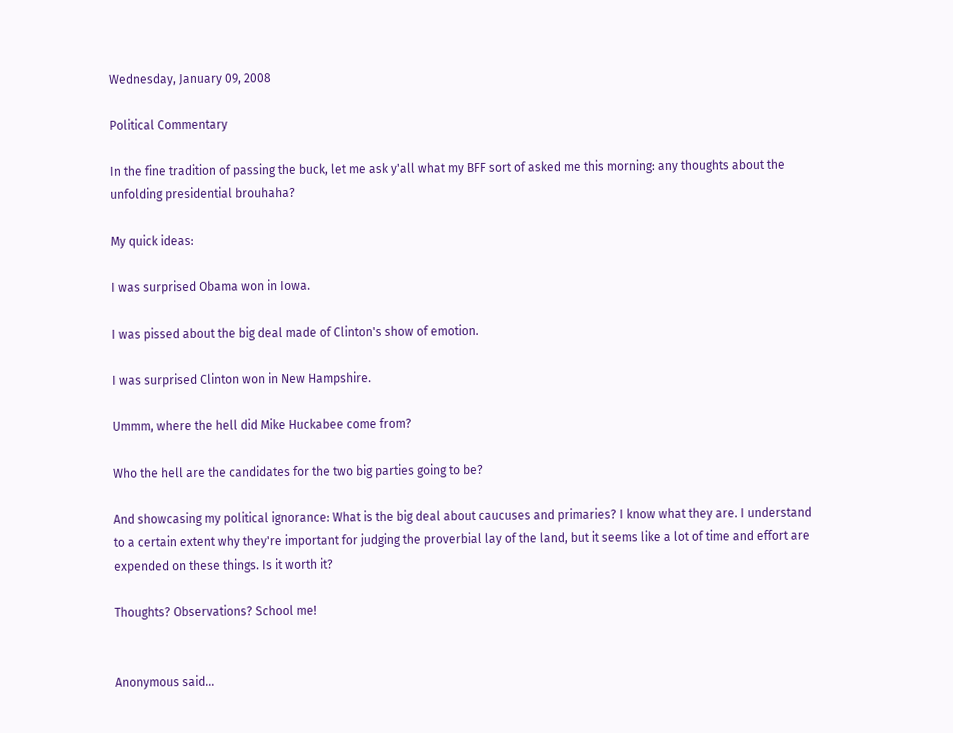Wednesday, January 09, 2008

Political Commentary

In the fine tradition of passing the buck, let me ask y'all what my BFF sort of asked me this morning: any thoughts about the unfolding presidential brouhaha?

My quick ideas:

I was surprised Obama won in Iowa.

I was pissed about the big deal made of Clinton's show of emotion.

I was surprised Clinton won in New Hampshire.

Ummm, where the hell did Mike Huckabee come from?

Who the hell are the candidates for the two big parties going to be?

And showcasing my political ignorance: What is the big deal about caucuses and primaries? I know what they are. I understand to a certain extent why they're important for judging the proverbial lay of the land, but it seems like a lot of time and effort are expended on these things. Is it worth it?

Thoughts? Observations? School me!


Anonymous said...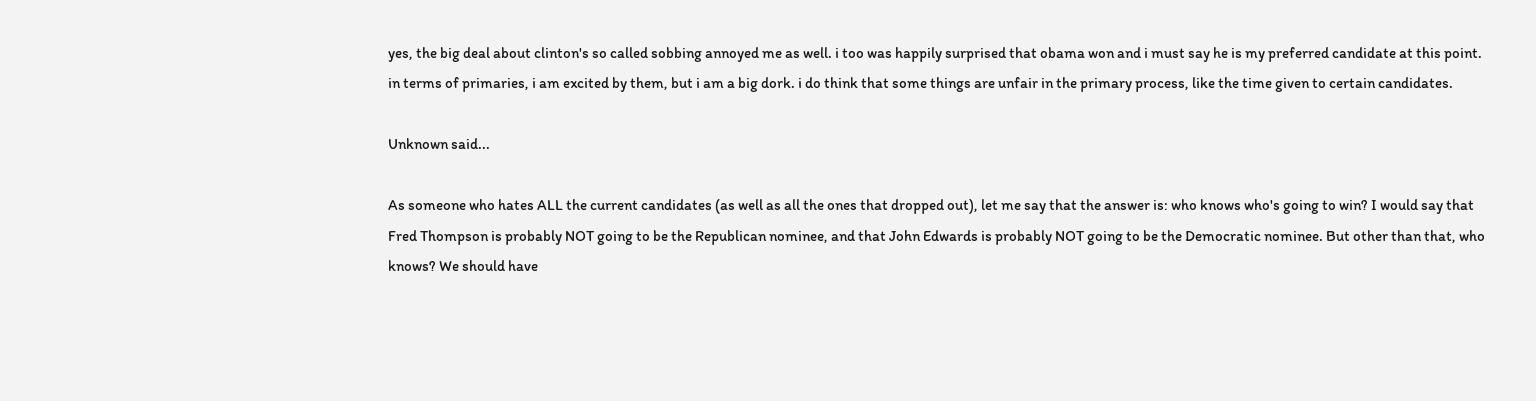yes, the big deal about clinton's so called sobbing annoyed me as well. i too was happily surprised that obama won and i must say he is my preferred candidate at this point. in terms of primaries, i am excited by them, but i am a big dork. i do think that some things are unfair in the primary process, like the time given to certain candidates.

Unknown said...

As someone who hates ALL the current candidates (as well as all the ones that dropped out), let me say that the answer is: who knows who's going to win? I would say that Fred Thompson is probably NOT going to be the Republican nominee, and that John Edwards is probably NOT going to be the Democratic nominee. But other than that, who knows? We should have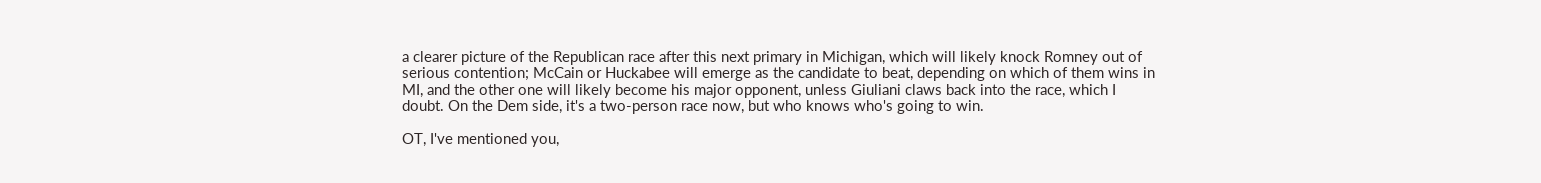a clearer picture of the Republican race after this next primary in Michigan, which will likely knock Romney out of serious contention; McCain or Huckabee will emerge as the candidate to beat, depending on which of them wins in MI, and the other one will likely become his major opponent, unless Giuliani claws back into the race, which I doubt. On the Dem side, it's a two-person race now, but who knows who's going to win.

OT, I've mentioned you,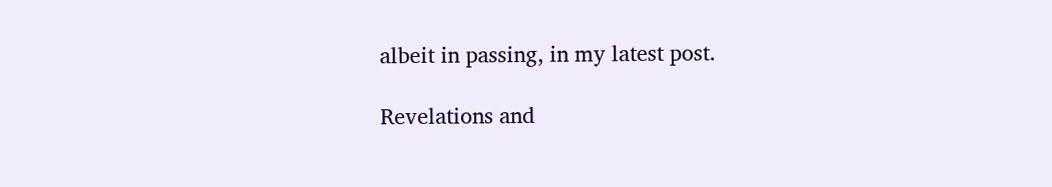albeit in passing, in my latest post.

Revelations and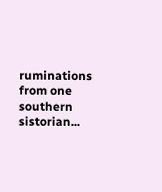ruminations from one southern sistorian...